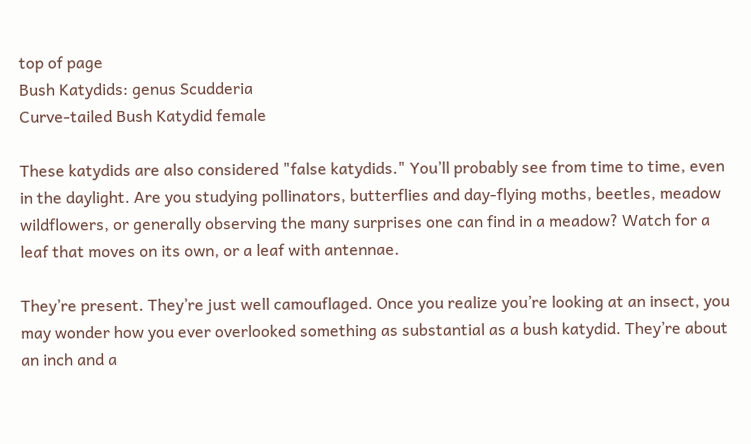top of page
Bush Katydids: genus Scudderia
Curve-tailed Bush Katydid female

These katydids are also considered "false katydids." You’ll probably see from time to time, even in the daylight. Are you studying pollinators, butterflies and day-flying moths, beetles, meadow wildflowers, or generally observing the many surprises one can find in a meadow? Watch for a leaf that moves on its own, or a leaf with antennae.

They’re present. They’re just well camouflaged. Once you realize you’re looking at an insect, you may wonder how you ever overlooked something as substantial as a bush katydid. They’re about an inch and a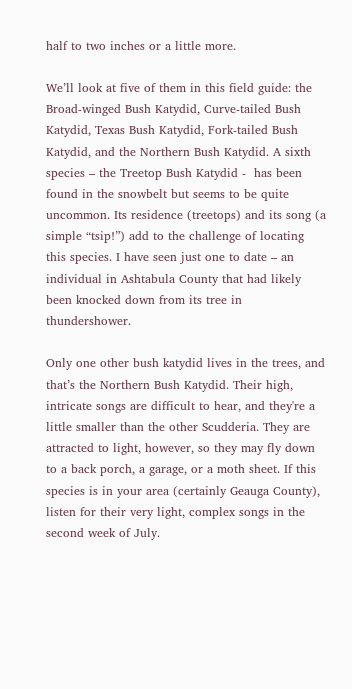half to two inches or a little more.

We’ll look at five of them in this field guide: the Broad-winged Bush Katydid, Curve-tailed Bush Katydid, Texas Bush Katydid, Fork-tailed Bush Katydid, and the Northern Bush Katydid. A sixth species – the Treetop Bush Katydid -  has been found in the snowbelt but seems to be quite uncommon. Its residence (treetops) and its song (a simple “tsip!”) add to the challenge of locating this species. I have seen just one to date – an individual in Ashtabula County that had likely been knocked down from its tree in thundershower.

Only one other bush katydid lives in the trees, and that’s the Northern Bush Katydid. Their high, intricate songs are difficult to hear, and they're a little smaller than the other Scudderia. They are attracted to light, however, so they may fly down to a back porch, a garage, or a moth sheet. If this species is in your area (certainly Geauga County), listen for their very light, complex songs in the second week of July.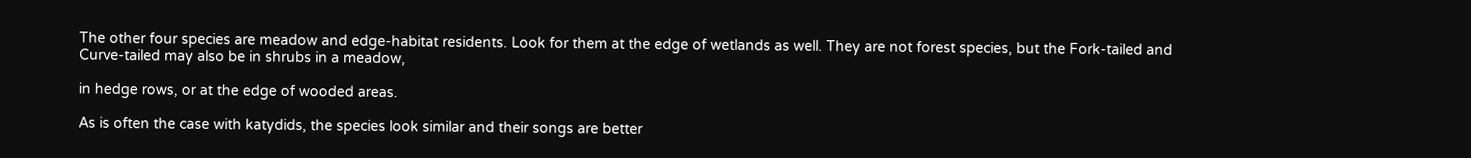The other four species are meadow and edge-habitat residents. Look for them at the edge of wetlands as well. They are not forest species, but the Fork-tailed and Curve-tailed may also be in shrubs in a meadow,

in hedge rows, or at the edge of wooded areas.

As is often the case with katydids, the species look similar and their songs are better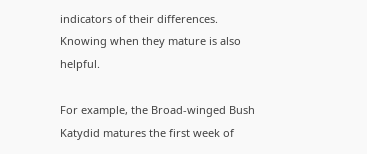indicators of their differences.  Knowing when they mature is also helpful.

For example, the Broad-winged Bush Katydid matures the first week of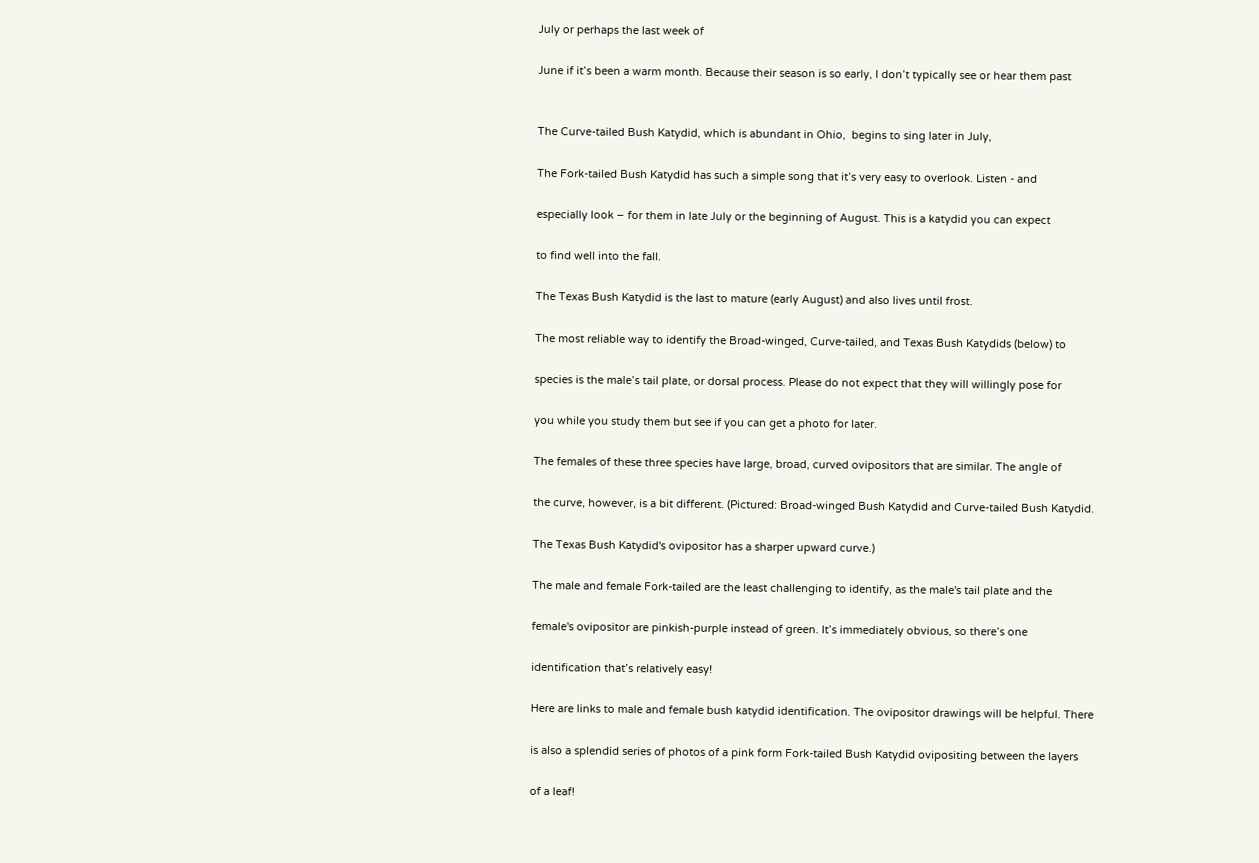July or perhaps the last week of

June if it’s been a warm month. Because their season is so early, I don’t typically see or hear them past


The Curve-tailed Bush Katydid, which is abundant in Ohio,  begins to sing later in July,

The Fork-tailed Bush Katydid has such a simple song that it’s very easy to overlook. Listen - and

especially look – for them in late July or the beginning of August. This is a katydid you can expect

to find well into the fall.

The Texas Bush Katydid is the last to mature (early August) and also lives until frost.

The most reliable way to identify the Broad-winged, Curve-tailed, and Texas Bush Katydids (below) to

species is the male’s tail plate, or dorsal process. Please do not expect that they will willingly pose for

you while you study them but see if you can get a photo for later.

The females of these three species have large, broad, curved ovipositors that are similar. The angle of

the curve, however, is a bit different. (Pictured: Broad-winged Bush Katydid and Curve-tailed Bush Katydid.

The Texas Bush Katydid's ovipositor has a sharper upward curve.)

The male and female Fork-tailed are the least challenging to identify, as the male's tail plate and the

female's ovipositor are pinkish-purple instead of green. It’s immediately obvious, so there’s one

identification that’s relatively easy!

Here are links to male and female bush katydid identification. The ovipositor drawings will be helpful. There

is also a splendid series of photos of a pink form Fork-tailed Bush Katydid ovipositing between the layers

of a leaf!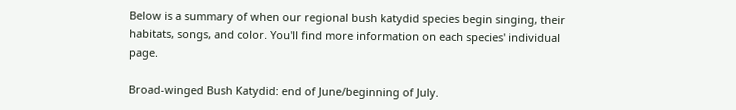Below is a summary of when our regional bush katydid species begin singing, their habitats, songs, and color. You'll find more information on each species' individual page.

Broad-winged Bush Katydid: end of June/beginning of July.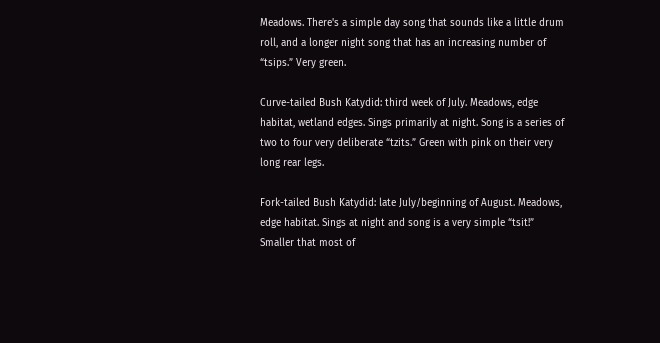Meadows. There's a simple day song that sounds like a little drum roll, and a longer night song that has an increasing number of “tsips.” Very green.

Curve-tailed Bush Katydid: third week of July. Meadows, edge habitat, wetland edges. Sings primarily at night. Song is a series of two to four very deliberate “tzits.” Green with pink on their very long rear legs.

Fork-tailed Bush Katydid: late July/beginning of August. Meadows, edge habitat. Sings at night and song is a very simple “tsit!” Smaller that most of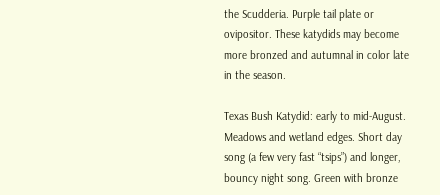the Scudderia. Purple tail plate or ovipositor. These katydids may become more bronzed and autumnal in color late in the season.

Texas Bush Katydid: early to mid-August. Meadows and wetland edges. Short day song (a few very fast “tsips”) and longer, bouncy night song. Green with bronze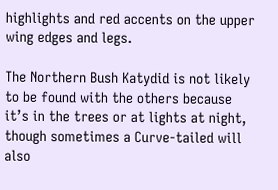highlights and red accents on the upper wing edges and legs.

The Northern Bush Katydid is not likely to be found with the others because it’s in the trees or at lights at night, though sometimes a Curve-tailed will also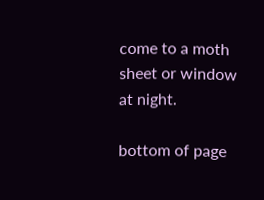come to a moth sheet or window at night.

bottom of page